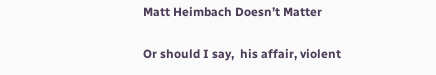Matt Heimbach Doesn’t Matter

Or should I say,  his affair, violent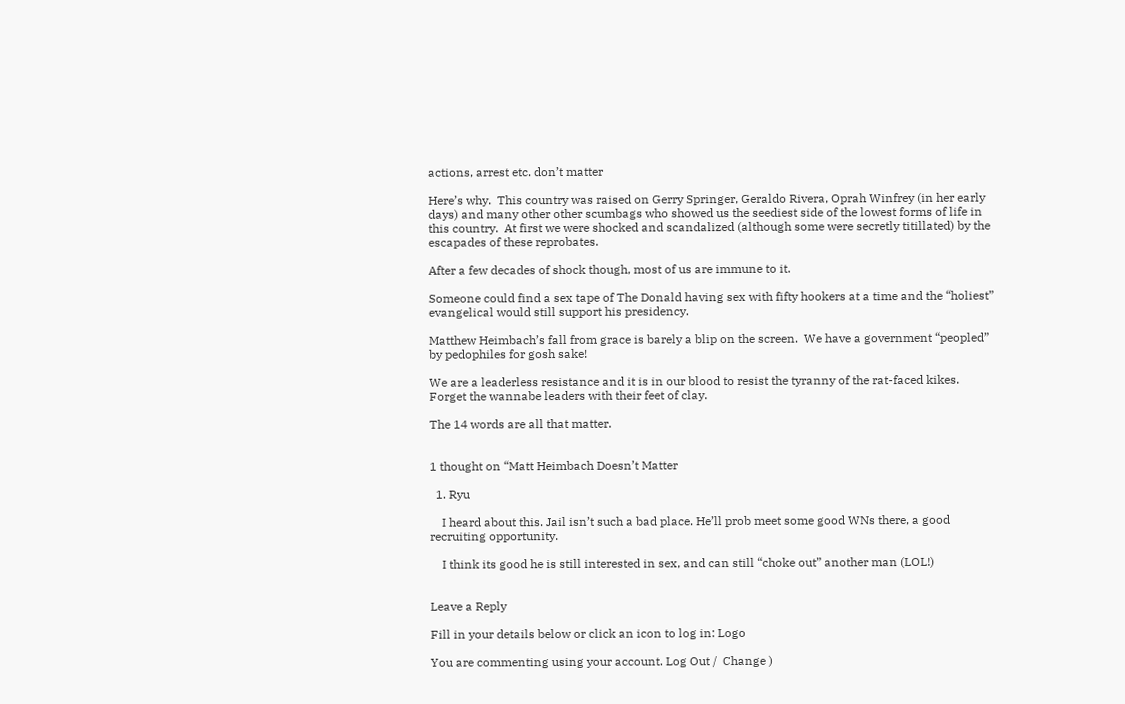actions, arrest etc. don’t matter

Here’s why.  This country was raised on Gerry Springer, Geraldo Rivera, Oprah Winfrey (in her early days) and many other other scumbags who showed us the seediest side of the lowest forms of life in this country.  At first we were shocked and scandalized (although some were secretly titillated) by the escapades of these reprobates.

After a few decades of shock though, most of us are immune to it.

Someone could find a sex tape of The Donald having sex with fifty hookers at a time and the “holiest” evangelical would still support his presidency.

Matthew Heimbach’s fall from grace is barely a blip on the screen.  We have a government “peopled” by pedophiles for gosh sake!

We are a leaderless resistance and it is in our blood to resist the tyranny of the rat-faced kikes.  Forget the wannabe leaders with their feet of clay.

The 14 words are all that matter.


1 thought on “Matt Heimbach Doesn’t Matter

  1. Ryu

    I heard about this. Jail isn’t such a bad place. He’ll prob meet some good WNs there, a good recruiting opportunity.

    I think its good he is still interested in sex, and can still “choke out” another man (LOL!)


Leave a Reply

Fill in your details below or click an icon to log in: Logo

You are commenting using your account. Log Out /  Change )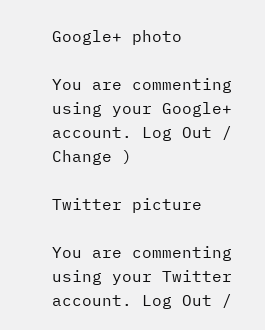Google+ photo

You are commenting using your Google+ account. Log Out /  Change )

Twitter picture

You are commenting using your Twitter account. Log Out /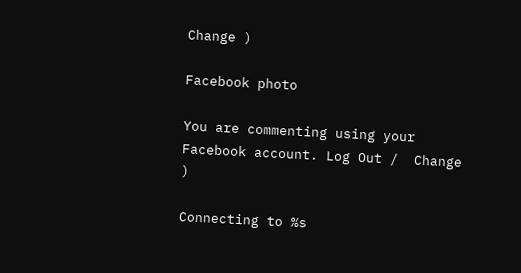Change )

Facebook photo

You are commenting using your Facebook account. Log Out /  Change )

Connecting to %s